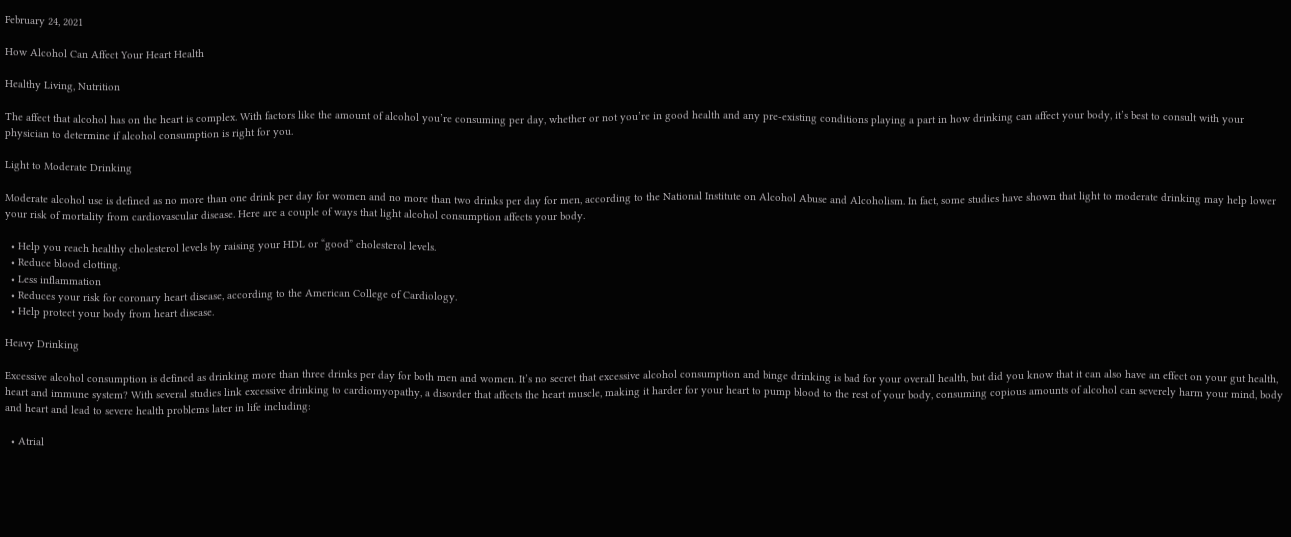February 24, 2021

How Alcohol Can Affect Your Heart Health

Healthy Living, Nutrition

The affect that alcohol has on the heart is complex. With factors like the amount of alcohol you’re consuming per day, whether or not you’re in good health and any pre-existing conditions playing a part in how drinking can affect your body, it’s best to consult with your physician to determine if alcohol consumption is right for you.

Light to Moderate Drinking

Moderate alcohol use is defined as no more than one drink per day for women and no more than two drinks per day for men, according to the National Institute on Alcohol Abuse and Alcoholism. In fact, some studies have shown that light to moderate drinking may help lower your risk of mortality from cardiovascular disease. Here are a couple of ways that light alcohol consumption affects your body.

  • Help you reach healthy cholesterol levels by raising your HDL or “good” cholesterol levels.
  • Reduce blood clotting.
  • Less inflammation
  • Reduces your risk for coronary heart disease, according to the American College of Cardiology.
  • Help protect your body from heart disease.

Heavy Drinking

Excessive alcohol consumption is defined as drinking more than three drinks per day for both men and women. It’s no secret that excessive alcohol consumption and binge drinking is bad for your overall health, but did you know that it can also have an effect on your gut health, heart and immune system? With several studies link excessive drinking to cardiomyopathy, a disorder that affects the heart muscle, making it harder for your heart to pump blood to the rest of your body, consuming copious amounts of alcohol can severely harm your mind, body and heart and lead to severe health problems later in life including:

  • Atrial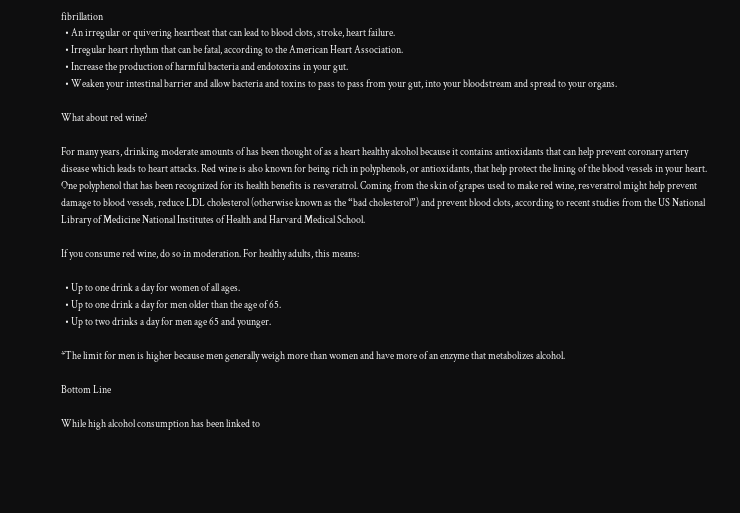fibrillation
  • An irregular or quivering heartbeat that can lead to blood clots, stroke, heart failure.
  • Irregular heart rhythm that can be fatal, according to the American Heart Association.
  • Increase the production of harmful bacteria and endotoxins in your gut.
  • Weaken your intestinal barrier and allow bacteria and toxins to pass to pass from your gut, into your bloodstream and spread to your organs.

What about red wine?

For many years, drinking moderate amounts of has been thought of as a heart healthy alcohol because it contains antioxidants that can help prevent coronary artery disease which leads to heart attacks. Red wine is also known for being rich in polyphenols, or antioxidants, that help protect the lining of the blood vessels in your heart. One polyphenol that has been recognized for its health benefits is resveratrol. Coming from the skin of grapes used to make red wine, resveratrol might help prevent damage to blood vessels, reduce LDL cholesterol (otherwise known as the “bad cholesterol”) and prevent blood clots, according to recent studies from the US National Library of Medicine National Institutes of Health and Harvard Medical School.

If you consume red wine, do so in moderation. For healthy adults, this means:

  • Up to one drink a day for women of all ages.
  • Up to one drink a day for men older than the age of 65.
  • Up to two drinks a day for men age 65 and younger.

*The limit for men is higher because men generally weigh more than women and have more of an enzyme that metabolizes alcohol.

Bottom Line

While high alcohol consumption has been linked to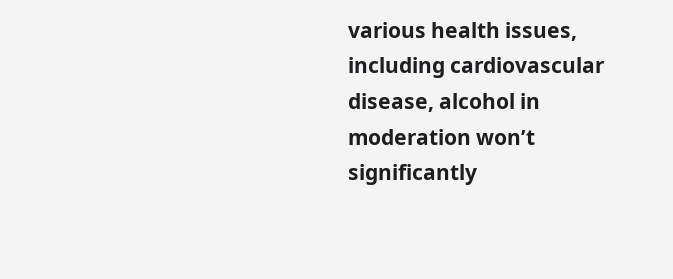various health issues, including cardiovascular disease, alcohol in moderation won’t significantly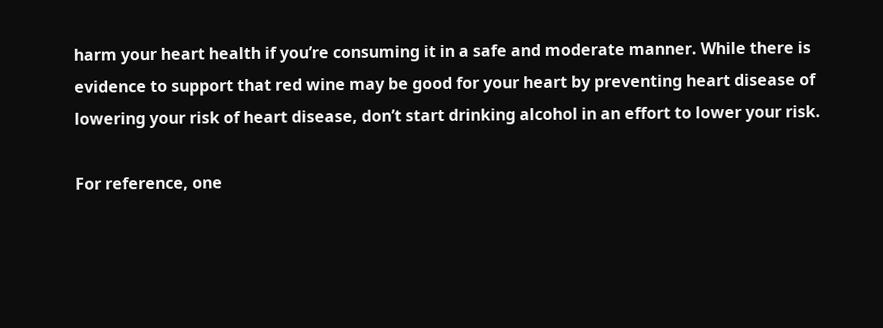harm your heart health if you’re consuming it in a safe and moderate manner. While there is evidence to support that red wine may be good for your heart by preventing heart disease of lowering your risk of heart disease, don’t start drinking alcohol in an effort to lower your risk.

For reference, one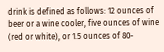drink is defined as follows: 12 ounces of beer or a wine cooler, five ounces of wine (red or white), or 1.5 ounces of 80-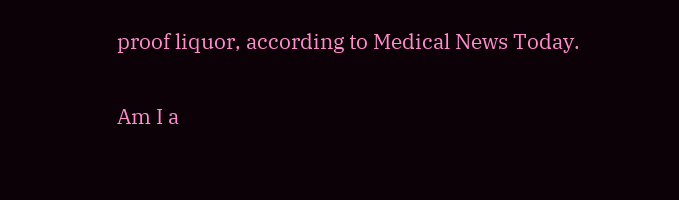proof liquor, according to Medical News Today.

Am I a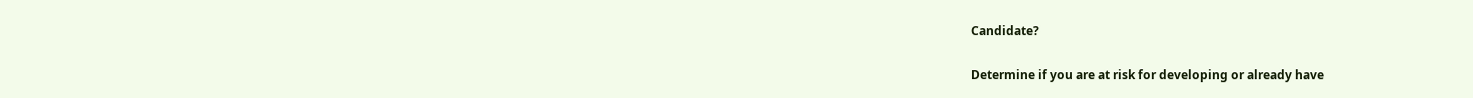Candidate?

Determine if you are at risk for developing or already have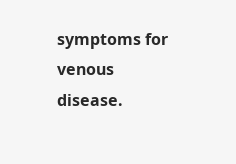symptoms for venous disease.